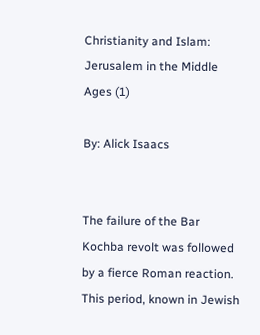Christianity and Islam: Jerusalem in the Middle Ages (1)

By: Alick Isaacs


The failure of the Bar Kochba revolt was followed by a fierce Roman reaction. This period, known in Jewish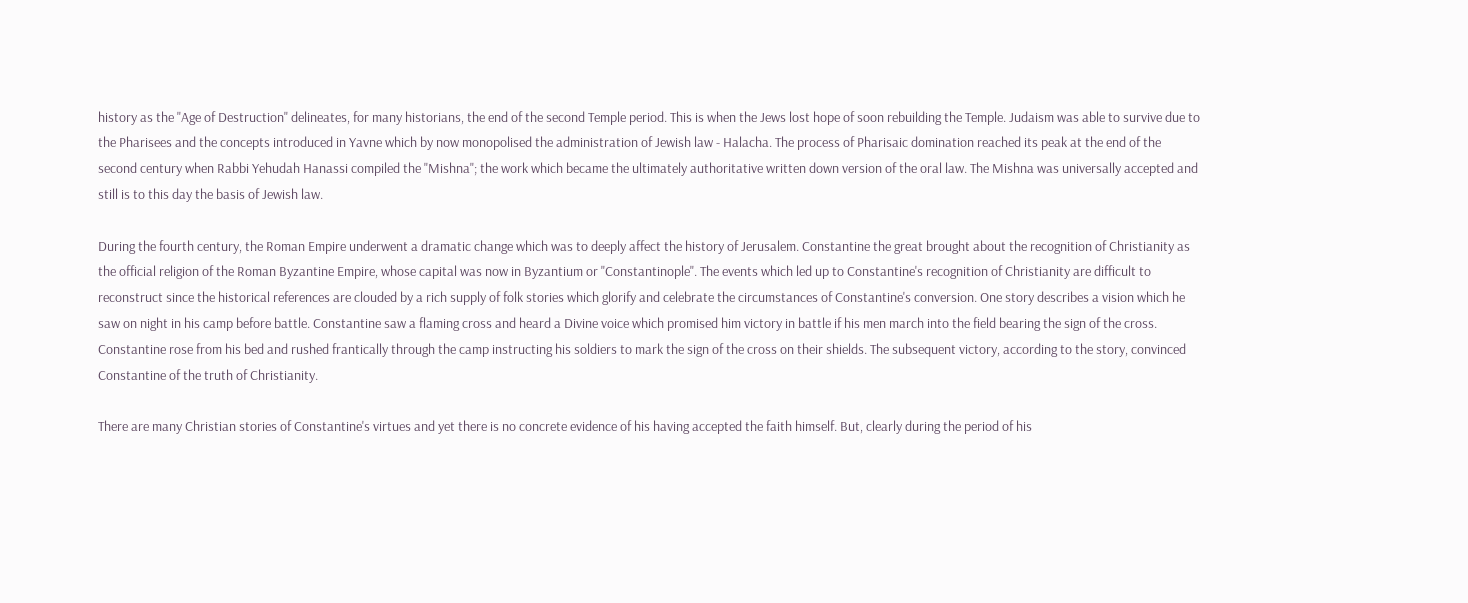history as the "Age of Destruction" delineates, for many historians, the end of the second Temple period. This is when the Jews lost hope of soon rebuilding the Temple. Judaism was able to survive due to the Pharisees and the concepts introduced in Yavne which by now monopolised the administration of Jewish law - Halacha. The process of Pharisaic domination reached its peak at the end of the second century when Rabbi Yehudah Hanassi compiled the "Mishna"; the work which became the ultimately authoritative written down version of the oral law. The Mishna was universally accepted and still is to this day the basis of Jewish law.

During the fourth century, the Roman Empire underwent a dramatic change which was to deeply affect the history of Jerusalem. Constantine the great brought about the recognition of Christianity as the official religion of the Roman Byzantine Empire, whose capital was now in Byzantium or "Constantinople". The events which led up to Constantine's recognition of Christianity are difficult to reconstruct since the historical references are clouded by a rich supply of folk stories which glorify and celebrate the circumstances of Constantine's conversion. One story describes a vision which he saw on night in his camp before battle. Constantine saw a flaming cross and heard a Divine voice which promised him victory in battle if his men march into the field bearing the sign of the cross. Constantine rose from his bed and rushed frantically through the camp instructing his soldiers to mark the sign of the cross on their shields. The subsequent victory, according to the story, convinced Constantine of the truth of Christianity.

There are many Christian stories of Constantine's virtues and yet there is no concrete evidence of his having accepted the faith himself. But, clearly during the period of his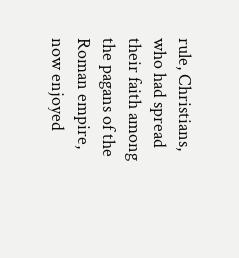rule, Christians, who had spread their faith among the pagans of the Roman empire, now enjoyed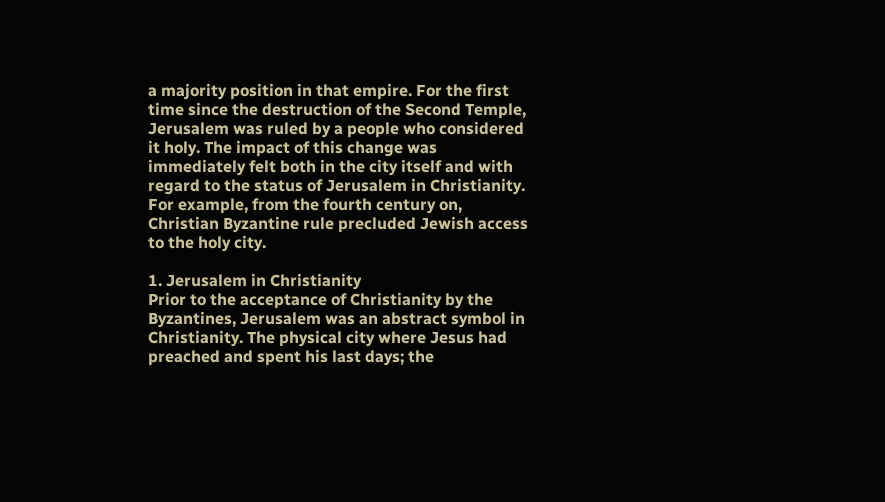a majority position in that empire. For the first time since the destruction of the Second Temple, Jerusalem was ruled by a people who considered it holy. The impact of this change was immediately felt both in the city itself and with regard to the status of Jerusalem in Christianity. For example, from the fourth century on, Christian Byzantine rule precluded Jewish access to the holy city.

1. Jerusalem in Christianity
Prior to the acceptance of Christianity by the Byzantines, Jerusalem was an abstract symbol in Christianity. The physical city where Jesus had preached and spent his last days; the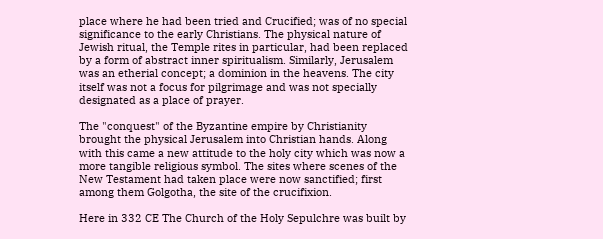place where he had been tried and Crucified; was of no special significance to the early Christians. The physical nature of Jewish ritual, the Temple rites in particular, had been replaced by a form of abstract inner spiritualism. Similarly, Jerusalem was an etherial concept; a dominion in the heavens. The city itself was not a focus for pilgrimage and was not specially designated as a place of prayer.

The "conquest" of the Byzantine empire by Christianity brought the physical Jerusalem into Christian hands. Along with this came a new attitude to the holy city which was now a more tangible religious symbol. The sites where scenes of the New Testament had taken place were now sanctified; first among them Golgotha, the site of the crucifixion.

Here in 332 CE The Church of the Holy Sepulchre was built by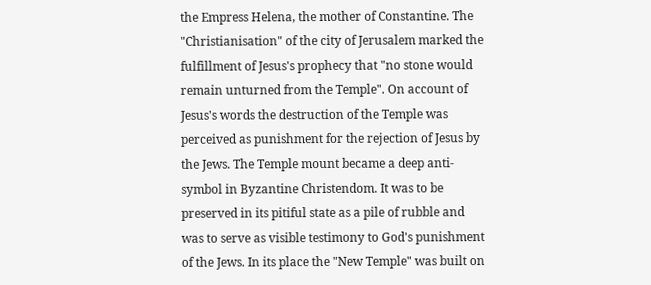the Empress Helena, the mother of Constantine. The "Christianisation" of the city of Jerusalem marked the fulfillment of Jesus's prophecy that "no stone would remain unturned from the Temple". On account of Jesus's words the destruction of the Temple was perceived as punishment for the rejection of Jesus by the Jews. The Temple mount became a deep anti-symbol in Byzantine Christendom. It was to be preserved in its pitiful state as a pile of rubble and was to serve as visible testimony to God's punishment of the Jews. In its place the "New Temple" was built on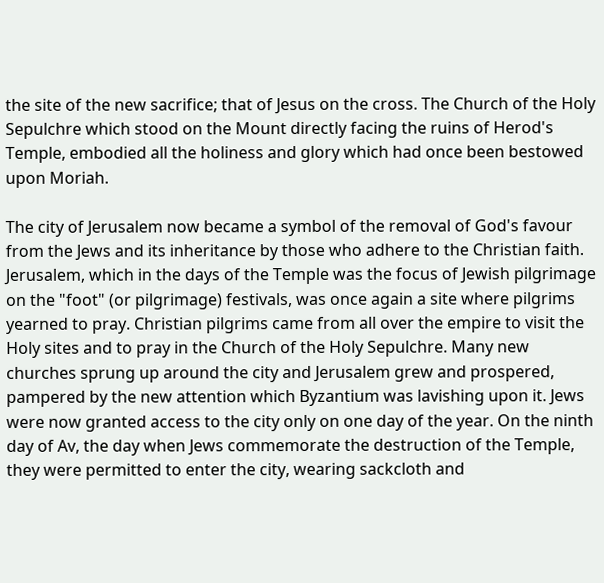the site of the new sacrifice; that of Jesus on the cross. The Church of the Holy Sepulchre which stood on the Mount directly facing the ruins of Herod's Temple, embodied all the holiness and glory which had once been bestowed upon Moriah.

The city of Jerusalem now became a symbol of the removal of God's favour from the Jews and its inheritance by those who adhere to the Christian faith. Jerusalem, which in the days of the Temple was the focus of Jewish pilgrimage on the "foot" (or pilgrimage) festivals, was once again a site where pilgrims yearned to pray. Christian pilgrims came from all over the empire to visit the Holy sites and to pray in the Church of the Holy Sepulchre. Many new churches sprung up around the city and Jerusalem grew and prospered, pampered by the new attention which Byzantium was lavishing upon it. Jews were now granted access to the city only on one day of the year. On the ninth day of Av, the day when Jews commemorate the destruction of the Temple, they were permitted to enter the city, wearing sackcloth and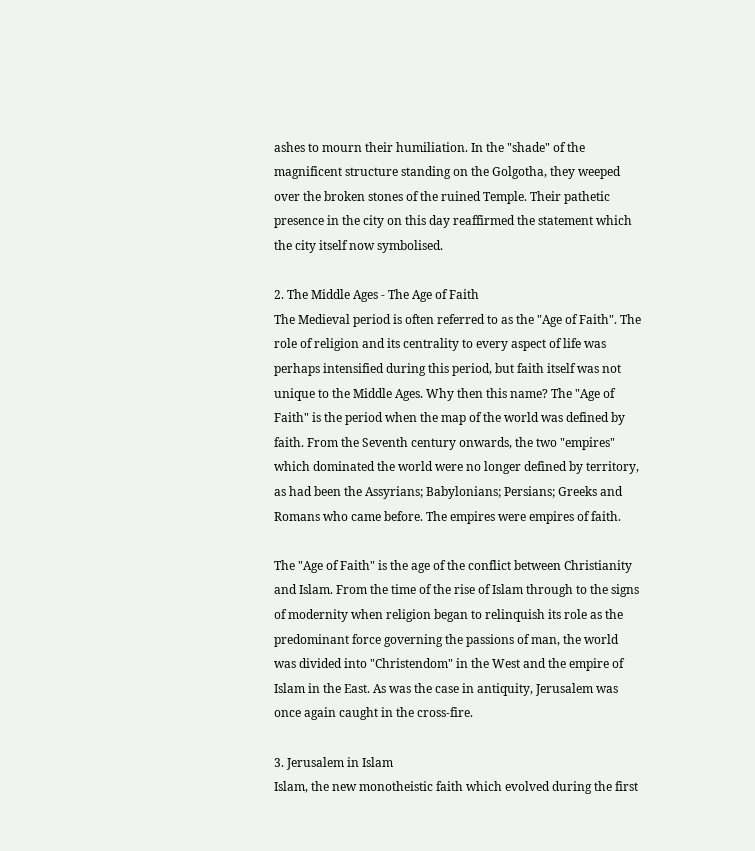ashes to mourn their humiliation. In the "shade" of the magnificent structure standing on the Golgotha, they weeped over the broken stones of the ruined Temple. Their pathetic presence in the city on this day reaffirmed the statement which the city itself now symbolised.

2. The Middle Ages - The Age of Faith
The Medieval period is often referred to as the "Age of Faith". The role of religion and its centrality to every aspect of life was perhaps intensified during this period, but faith itself was not unique to the Middle Ages. Why then this name? The "Age of Faith" is the period when the map of the world was defined by faith. From the Seventh century onwards, the two "empires" which dominated the world were no longer defined by territory, as had been the Assyrians; Babylonians; Persians; Greeks and Romans who came before. The empires were empires of faith.

The "Age of Faith" is the age of the conflict between Christianity and Islam. From the time of the rise of Islam through to the signs of modernity when religion began to relinquish its role as the predominant force governing the passions of man, the world was divided into "Christendom" in the West and the empire of Islam in the East. As was the case in antiquity, Jerusalem was once again caught in the cross-fire.

3. Jerusalem in Islam
Islam, the new monotheistic faith which evolved during the first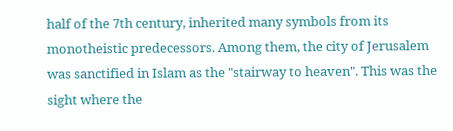half of the 7th century, inherited many symbols from its monotheistic predecessors. Among them, the city of Jerusalem was sanctified in Islam as the "stairway to heaven". This was the sight where the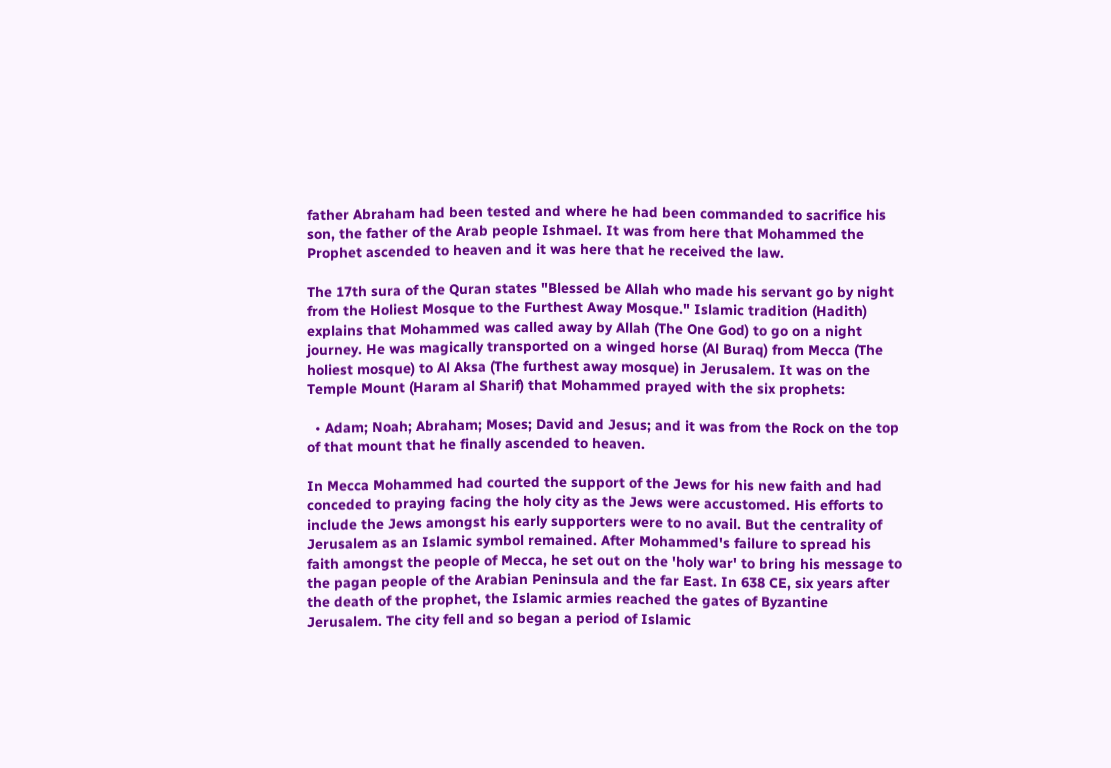father Abraham had been tested and where he had been commanded to sacrifice his son, the father of the Arab people Ishmael. It was from here that Mohammed the Prophet ascended to heaven and it was here that he received the law.

The 17th sura of the Quran states "Blessed be Allah who made his servant go by night from the Holiest Mosque to the Furthest Away Mosque." Islamic tradition (Hadith) explains that Mohammed was called away by Allah (The One God) to go on a night journey. He was magically transported on a winged horse (Al Buraq) from Mecca (The holiest mosque) to Al Aksa (The furthest away mosque) in Jerusalem. It was on the Temple Mount (Haram al Sharif) that Mohammed prayed with the six prophets:

  • Adam; Noah; Abraham; Moses; David and Jesus; and it was from the Rock on the top of that mount that he finally ascended to heaven.

In Mecca Mohammed had courted the support of the Jews for his new faith and had conceded to praying facing the holy city as the Jews were accustomed. His efforts to include the Jews amongst his early supporters were to no avail. But the centrality of Jerusalem as an Islamic symbol remained. After Mohammed's failure to spread his faith amongst the people of Mecca, he set out on the 'holy war' to bring his message to the pagan people of the Arabian Peninsula and the far East. In 638 CE, six years after the death of the prophet, the Islamic armies reached the gates of Byzantine Jerusalem. The city fell and so began a period of Islamic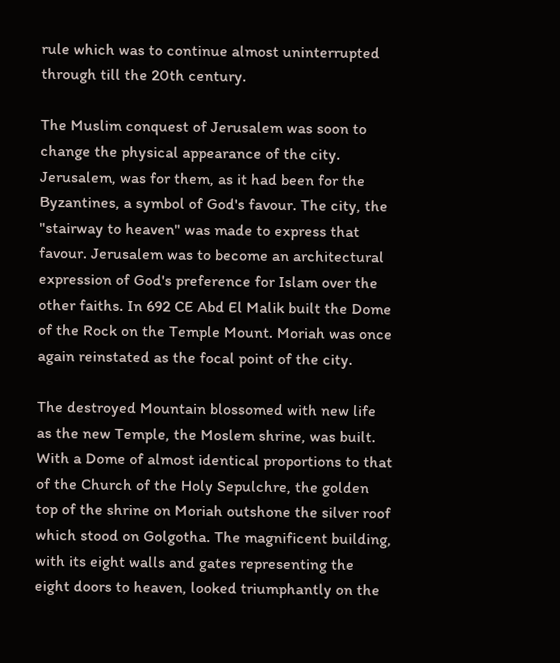rule which was to continue almost uninterrupted through till the 20th century.

The Muslim conquest of Jerusalem was soon to change the physical appearance of the city. Jerusalem, was for them, as it had been for the Byzantines, a symbol of God's favour. The city, the "stairway to heaven" was made to express that favour. Jerusalem was to become an architectural expression of God's preference for Islam over the other faiths. In 692 CE Abd El Malik built the Dome of the Rock on the Temple Mount. Moriah was once again reinstated as the focal point of the city.

The destroyed Mountain blossomed with new life as the new Temple, the Moslem shrine, was built. With a Dome of almost identical proportions to that of the Church of the Holy Sepulchre, the golden top of the shrine on Moriah outshone the silver roof which stood on Golgotha. The magnificent building, with its eight walls and gates representing the eight doors to heaven, looked triumphantly on the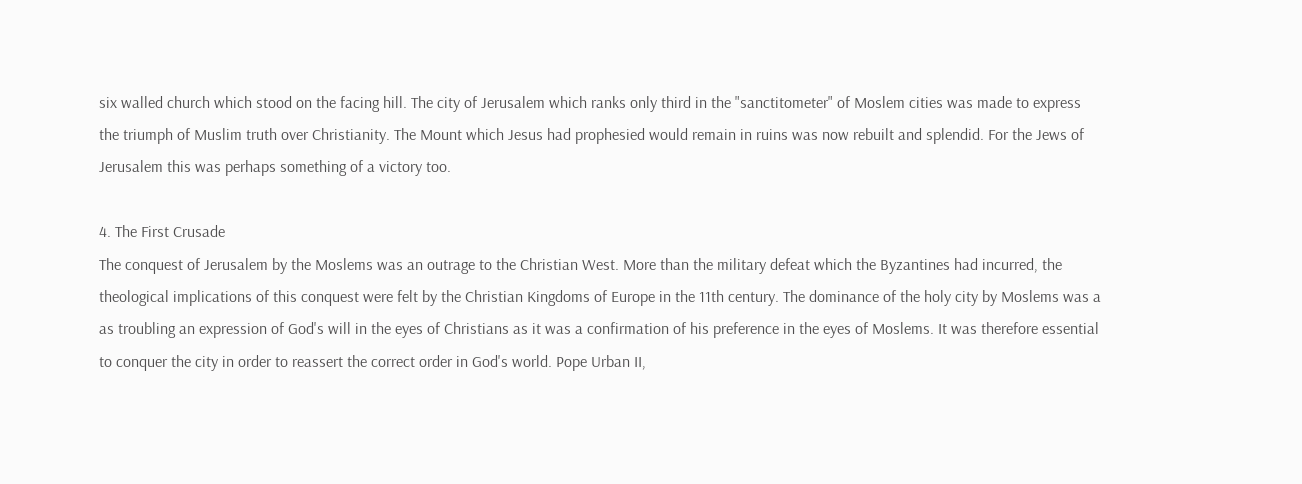six walled church which stood on the facing hill. The city of Jerusalem which ranks only third in the "sanctitometer" of Moslem cities was made to express the triumph of Muslim truth over Christianity. The Mount which Jesus had prophesied would remain in ruins was now rebuilt and splendid. For the Jews of Jerusalem this was perhaps something of a victory too.

4. The First Crusade
The conquest of Jerusalem by the Moslems was an outrage to the Christian West. More than the military defeat which the Byzantines had incurred, the theological implications of this conquest were felt by the Christian Kingdoms of Europe in the 11th century. The dominance of the holy city by Moslems was a as troubling an expression of God's will in the eyes of Christians as it was a confirmation of his preference in the eyes of Moslems. It was therefore essential to conquer the city in order to reassert the correct order in God's world. Pope Urban II,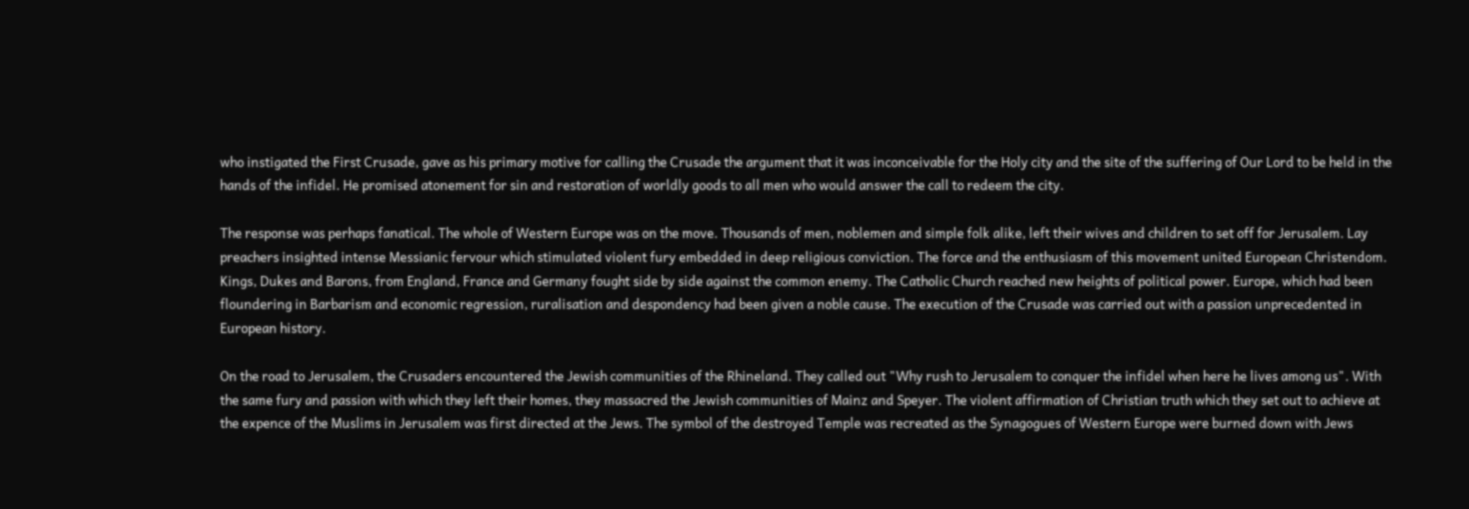who instigated the First Crusade, gave as his primary motive for calling the Crusade the argument that it was inconceivable for the Holy city and the site of the suffering of Our Lord to be held in the hands of the infidel. He promised atonement for sin and restoration of worldly goods to all men who would answer the call to redeem the city.

The response was perhaps fanatical. The whole of Western Europe was on the move. Thousands of men, noblemen and simple folk alike, left their wives and children to set off for Jerusalem. Lay preachers insighted intense Messianic fervour which stimulated violent fury embedded in deep religious conviction. The force and the enthusiasm of this movement united European Christendom. Kings, Dukes and Barons, from England, France and Germany fought side by side against the common enemy. The Catholic Church reached new heights of political power. Europe, which had been floundering in Barbarism and economic regression, ruralisation and despondency had been given a noble cause. The execution of the Crusade was carried out with a passion unprecedented in European history.

On the road to Jerusalem, the Crusaders encountered the Jewish communities of the Rhineland. They called out "Why rush to Jerusalem to conquer the infidel when here he lives among us". With the same fury and passion with which they left their homes, they massacred the Jewish communities of Mainz and Speyer. The violent affirmation of Christian truth which they set out to achieve at the expence of the Muslims in Jerusalem was first directed at the Jews. The symbol of the destroyed Temple was recreated as the Synagogues of Western Europe were burned down with Jews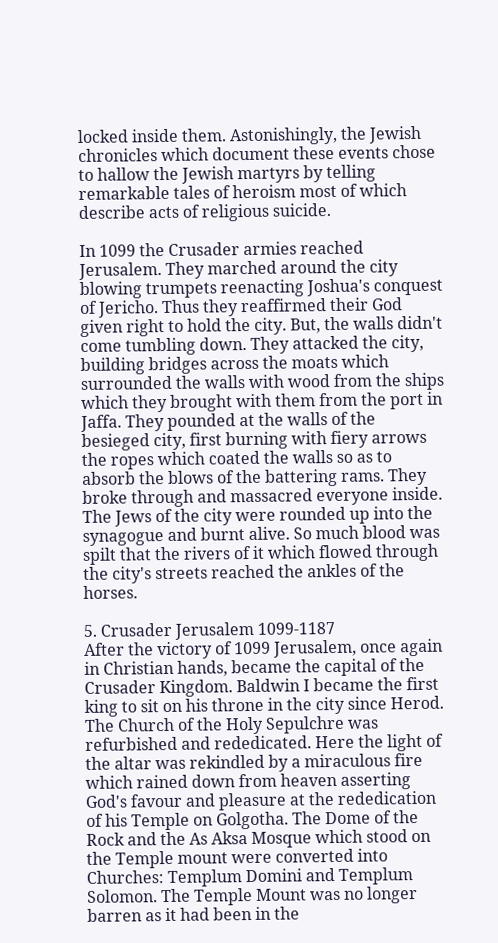locked inside them. Astonishingly, the Jewish chronicles which document these events chose to hallow the Jewish martyrs by telling remarkable tales of heroism most of which describe acts of religious suicide.

In 1099 the Crusader armies reached Jerusalem. They marched around the city blowing trumpets reenacting Joshua's conquest of Jericho. Thus they reaffirmed their God given right to hold the city. But, the walls didn't come tumbling down. They attacked the city, building bridges across the moats which surrounded the walls with wood from the ships which they brought with them from the port in Jaffa. They pounded at the walls of the besieged city, first burning with fiery arrows the ropes which coated the walls so as to absorb the blows of the battering rams. They broke through and massacred everyone inside. The Jews of the city were rounded up into the synagogue and burnt alive. So much blood was spilt that the rivers of it which flowed through the city's streets reached the ankles of the horses.

5. Crusader Jerusalem 1099-1187
After the victory of 1099 Jerusalem, once again in Christian hands, became the capital of the Crusader Kingdom. Baldwin I became the first king to sit on his throne in the city since Herod. The Church of the Holy Sepulchre was refurbished and rededicated. Here the light of the altar was rekindled by a miraculous fire which rained down from heaven asserting God's favour and pleasure at the rededication of his Temple on Golgotha. The Dome of the Rock and the As Aksa Mosque which stood on the Temple mount were converted into Churches: Templum Domini and Templum Solomon. The Temple Mount was no longer barren as it had been in the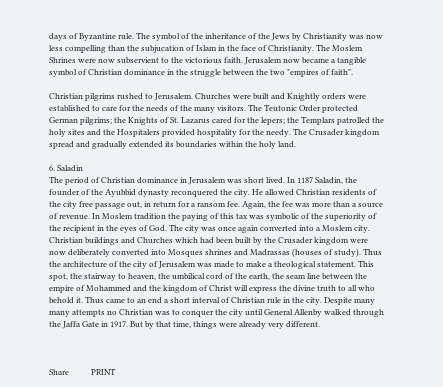days of Byzantine rule. The symbol of the inheritance of the Jews by Christianity was now less compelling than the subjucation of Islam in the face of Christianity. The Moslem Shrines were now subservient to the victorious faith. Jerusalem now became a tangible symbol of Christian dominance in the struggle between the two "empires of faith".

Christian pilgrims rushed to Jerusalem. Churches were built and Knightly orders were established to care for the needs of the many visitors. The Teutonic Order protected German pilgrims; the Knights of St. Lazarus cared for the lepers; the Templars patrolled the holy sites and the Hospitalers provided hospitality for the needy. The Crusader kingdom spread and gradually extended its boundaries within the holy land.

6. Saladin
The period of Christian dominance in Jerusalem was short lived. In 1187 Saladin, the founder of the Ayubbid dynasty reconquered the city. He allowed Christian residents of the city free passage out, in return for a ransom fee. Again, the fee was more than a source of revenue. In Moslem tradition the paying of this tax was symbolic of the superiority of the recipient in the eyes of God. The city was once again converted into a Moslem city. Christian buildings and Churches which had been built by the Crusader kingdom were now deliberately converted into Mosques shrines and Madrassas (houses of study). Thus the architecture of the city of Jerusalem was made to make a theological statement. This spot, the stairway to heaven, the umbilical cord of the earth, the seam line between the empire of Mohammed and the kingdom of Christ will express the divine truth to all who behold it. Thus came to an end a short interval of Christian rule in the city. Despite many many attempts no Christian was to conquer the city until General Allenby walked through the Jaffa Gate in 1917. But by that time, things were already very different.



Share           PRINT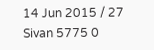14 Jun 2015 / 27 Sivan 5775 0